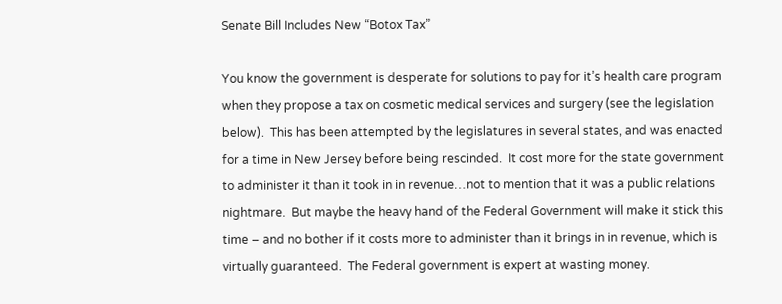Senate Bill Includes New “Botox Tax”

You know the government is desperate for solutions to pay for it’s health care program when they propose a tax on cosmetic medical services and surgery (see the legislation below).  This has been attempted by the legislatures in several states, and was enacted for a time in New Jersey before being rescinded.  It cost more for the state government to administer it than it took in in revenue…not to mention that it was a public relations nightmare.  But maybe the heavy hand of the Federal Government will make it stick this time – and no bother if it costs more to administer than it brings in in revenue, which is virtually guaranteed.  The Federal government is expert at wasting money.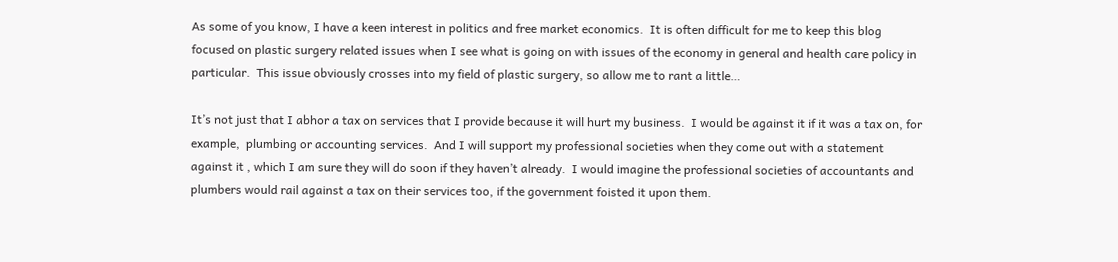As some of you know, I have a keen interest in politics and free market economics.  It is often difficult for me to keep this blog focused on plastic surgery related issues when I see what is going on with issues of the economy in general and health care policy in particular.  This issue obviously crosses into my field of plastic surgery, so allow me to rant a little…

It’s not just that I abhor a tax on services that I provide because it will hurt my business.  I would be against it if it was a tax on, for example,  plumbing or accounting services.  And I will support my professional societies when they come out with a statement against it , which I am sure they will do soon if they haven’t already.  I would imagine the professional societies of accountants and plumbers would rail against a tax on their services too, if the government foisted it upon them.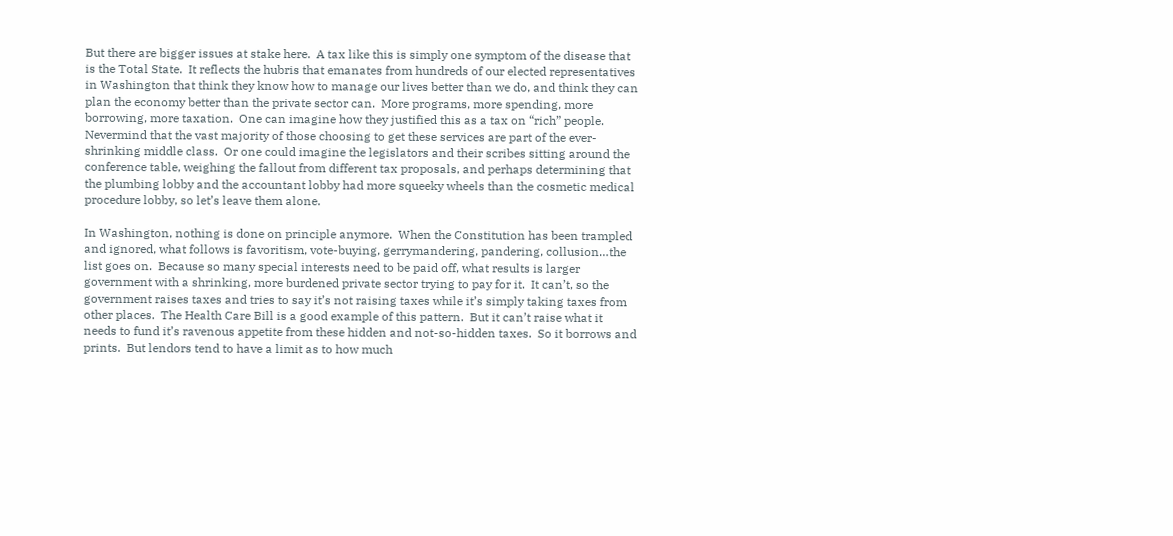But there are bigger issues at stake here.  A tax like this is simply one symptom of the disease that is the Total State.  It reflects the hubris that emanates from hundreds of our elected representatives in Washington that think they know how to manage our lives better than we do, and think they can plan the economy better than the private sector can.  More programs, more spending, more borrowing, more taxation.  One can imagine how they justified this as a tax on “rich” people.  Nevermind that the vast majority of those choosing to get these services are part of the ever-shrinking middle class.  Or one could imagine the legislators and their scribes sitting around the conference table, weighing the fallout from different tax proposals, and perhaps determining that the plumbing lobby and the accountant lobby had more squeeky wheels than the cosmetic medical procedure lobby, so let’s leave them alone.

In Washington, nothing is done on principle anymore.  When the Constitution has been trampled and ignored, what follows is favoritism, vote-buying, gerrymandering, pandering, collusion…the list goes on.  Because so many special interests need to be paid off, what results is larger government with a shrinking, more burdened private sector trying to pay for it.  It can’t, so the government raises taxes and tries to say it’s not raising taxes while it’s simply taking taxes from other places.  The Health Care Bill is a good example of this pattern.  But it can’t raise what it needs to fund it’s ravenous appetite from these hidden and not-so-hidden taxes.  So it borrows and prints.  But lendors tend to have a limit as to how much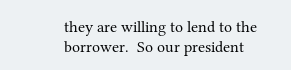they are willing to lend to the borrower.  So our president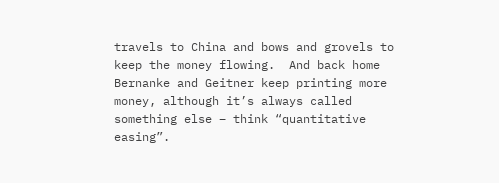travels to China and bows and grovels to keep the money flowing.  And back home Bernanke and Geitner keep printing more money, although it’s always called something else – think “quantitative easing”.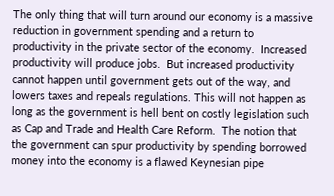The only thing that will turn around our economy is a massive reduction in government spending and a return to productivity in the private sector of the economy.  Increased productivity will produce jobs.  But increased productivity cannot happen until government gets out of the way, and lowers taxes and repeals regulations. This will not happen as long as the government is hell bent on costly legislation such as Cap and Trade and Health Care Reform.  The notion that the government can spur productivity by spending borrowed money into the economy is a flawed Keynesian pipe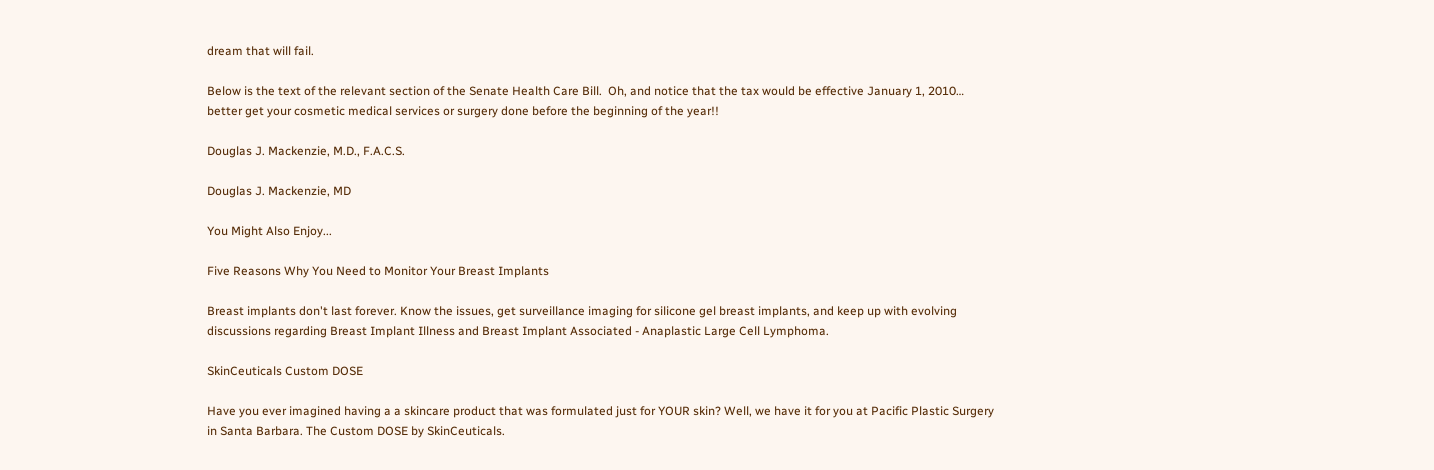dream that will fail.

Below is the text of the relevant section of the Senate Health Care Bill.  Oh, and notice that the tax would be effective January 1, 2010…  better get your cosmetic medical services or surgery done before the beginning of the year!!

Douglas J. Mackenzie, M.D., F.A.C.S.

Douglas J. Mackenzie, MD

You Might Also Enjoy...

Five Reasons Why You Need to Monitor Your Breast Implants

Breast implants don't last forever. Know the issues, get surveillance imaging for silicone gel breast implants, and keep up with evolving discussions regarding Breast Implant Illness and Breast Implant Associated - Anaplastic Large Cell Lymphoma.

SkinCeuticals Custom DOSE

Have you ever imagined having a a skincare product that was formulated just for YOUR skin? Well, we have it for you at Pacific Plastic Surgery in Santa Barbara. The Custom DOSE by SkinCeuticals.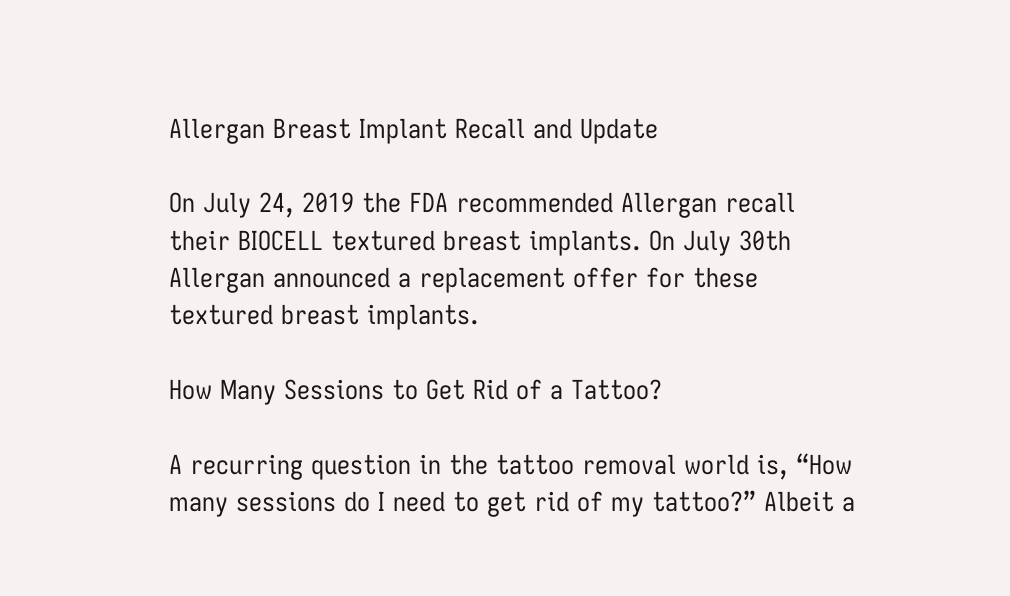Allergan Breast Implant Recall and Update

On July 24, 2019 the FDA recommended Allergan recall their BIOCELL textured breast implants. On July 30th Allergan announced a replacement offer for these textured breast implants.

How Many Sessions to Get Rid of a Tattoo?

A recurring question in the tattoo removal world is, “How many sessions do I need to get rid of my tattoo?” Albeit a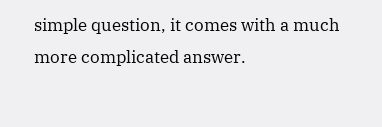simple question, it comes with a much more complicated answer.